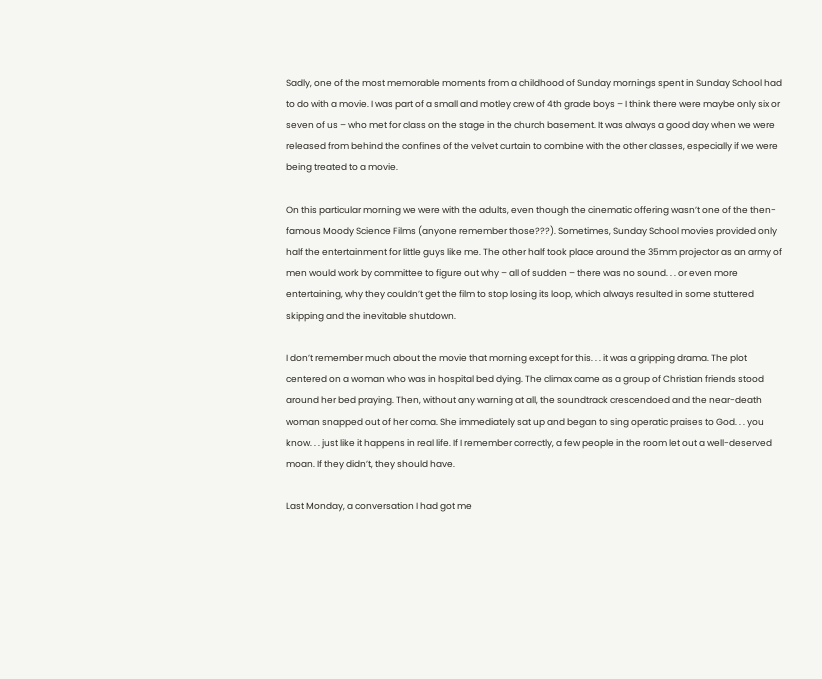Sadly, one of the most memorable moments from a childhood of Sunday mornings spent in Sunday School had to do with a movie. I was part of a small and motley crew of 4th grade boys – I think there were maybe only six or seven of us – who met for class on the stage in the church basement. It was always a good day when we were released from behind the confines of the velvet curtain to combine with the other classes, especially if we were being treated to a movie.

On this particular morning we were with the adults, even though the cinematic offering wasn’t one of the then-famous Moody Science Films (anyone remember those???). Sometimes, Sunday School movies provided only half the entertainment for little guys like me. The other half took place around the 35mm projector as an army of men would work by committee to figure out why – all of sudden – there was no sound. . . or even more entertaining, why they couldn’t get the film to stop losing its loop, which always resulted in some stuttered skipping and the inevitable shutdown.

I don’t remember much about the movie that morning except for this. . . it was a gripping drama. The plot centered on a woman who was in hospital bed dying. The climax came as a group of Christian friends stood around her bed praying. Then, without any warning at all, the soundtrack crescendoed and the near-death woman snapped out of her coma. She immediately sat up and began to sing operatic praises to God. . . you know. . . just like it happens in real life. If I remember correctly, a few people in the room let out a well-deserved moan. If they didn’t, they should have.

Last Monday, a conversation I had got me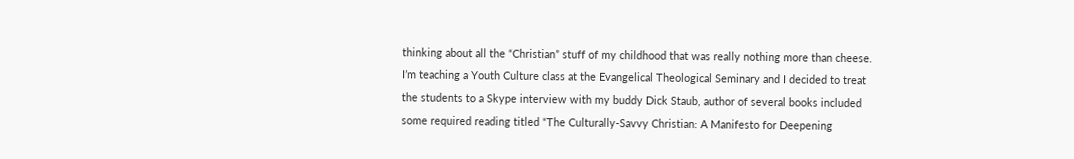thinking about all the “Christian” stuff of my childhood that was really nothing more than cheese. I’m teaching a Youth Culture class at the Evangelical Theological Seminary and I decided to treat the students to a Skype interview with my buddy Dick Staub, author of several books included some required reading titled “The Culturally-Savvy Christian: A Manifesto for Deepening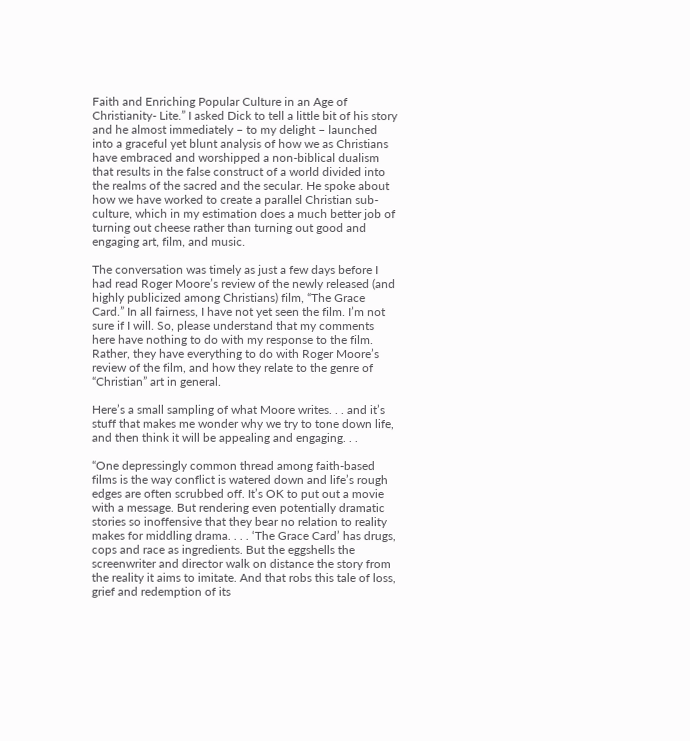Faith and Enriching Popular Culture in an Age of Christianity- Lite.” I asked Dick to tell a little bit of his story and he almost immediately – to my delight – launched into a graceful yet blunt analysis of how we as Christians have embraced and worshipped a non-biblical dualism that results in the false construct of a world divided into the realms of the sacred and the secular. He spoke about how we have worked to create a parallel Christian sub-culture, which in my estimation does a much better job of turning out cheese rather than turning out good and engaging art, film, and music.

The conversation was timely as just a few days before I had read Roger Moore’s review of the newly released (and highly publicized among Christians) film, “The Grace Card.” In all fairness, I have not yet seen the film. I’m not sure if I will. So, please understand that my comments here have nothing to do with my response to the film. Rather, they have everything to do with Roger Moore’s review of the film, and how they relate to the genre of “Christian” art in general.

Here’s a small sampling of what Moore writes. . . and it’s stuff that makes me wonder why we try to tone down life, and then think it will be appealing and engaging. . .

“One depressingly common thread among faith-based films is the way conflict is watered down and life’s rough edges are often scrubbed off. It’s OK to put out a movie with a message. But rendering even potentially dramatic stories so inoffensive that they bear no relation to reality makes for middling drama. . . . ‘The Grace Card’ has drugs, cops and race as ingredients. But the eggshells the screenwriter and director walk on distance the story from the reality it aims to imitate. And that robs this tale of loss, grief and redemption of its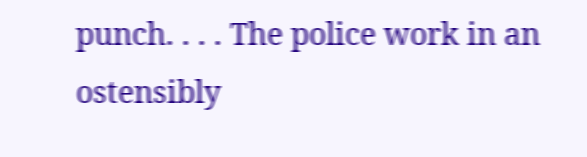punch. . . . The police work in an ostensibly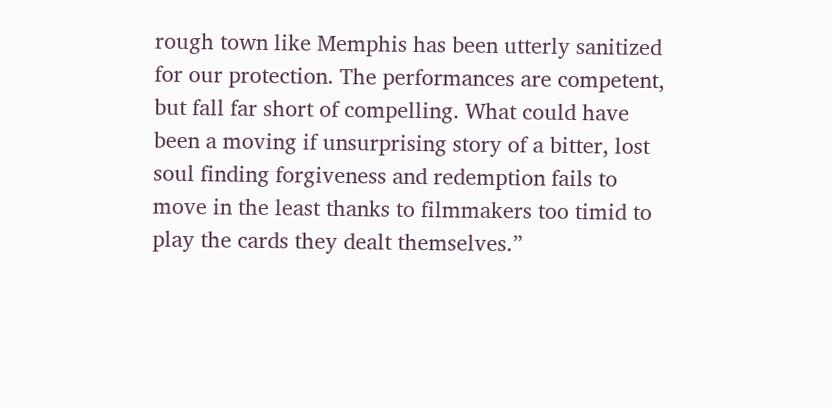rough town like Memphis has been utterly sanitized for our protection. The performances are competent, but fall far short of compelling. What could have been a moving if unsurprising story of a bitter, lost soul finding forgiveness and redemption fails to move in the least thanks to filmmakers too timid to play the cards they dealt themselves.”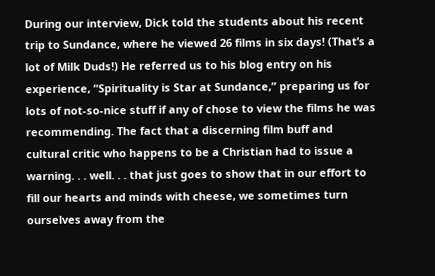During our interview, Dick told the students about his recent trip to Sundance, where he viewed 26 films in six days! (That’s a lot of Milk Duds!) He referred us to his blog entry on his experience, “Spirituality is Star at Sundance,” preparing us for lots of not-so-nice stuff if any of chose to view the films he was recommending. The fact that a discerning film buff and cultural critic who happens to be a Christian had to issue a warning. . . well. . . that just goes to show that in our effort to fill our hearts and minds with cheese, we sometimes turn ourselves away from the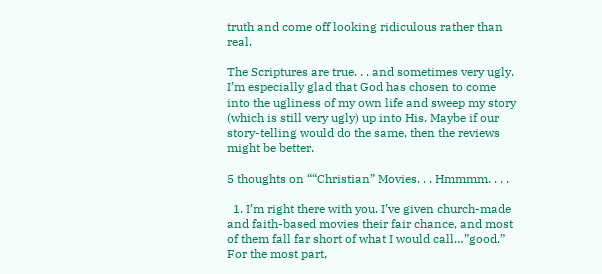truth and come off looking ridiculous rather than real.

The Scriptures are true. . . and sometimes very ugly. I’m especially glad that God has chosen to come into the ugliness of my own life and sweep my story (which is still very ugly) up into His. Maybe if our story-telling would do the same, then the reviews might be better.

5 thoughts on ““Christian” Movies. . . Hmmmm. . . .

  1. I’m right there with you. I’ve given church-made and faith-based movies their fair chance, and most of them fall far short of what I would call…”good.” For the most part,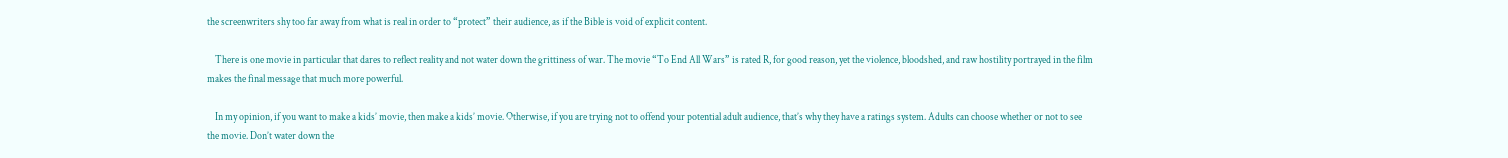the screenwriters shy too far away from what is real in order to “protect” their audience, as if the Bible is void of explicit content.

    There is one movie in particular that dares to reflect reality and not water down the grittiness of war. The movie “To End All Wars” is rated R, for good reason, yet the violence, bloodshed, and raw hostility portrayed in the film makes the final message that much more powerful.

    In my opinion, if you want to make a kids’ movie, then make a kids’ movie. Otherwise, if you are trying not to offend your potential adult audience, that’s why they have a ratings system. Adults can choose whether or not to see the movie. Don’t water down the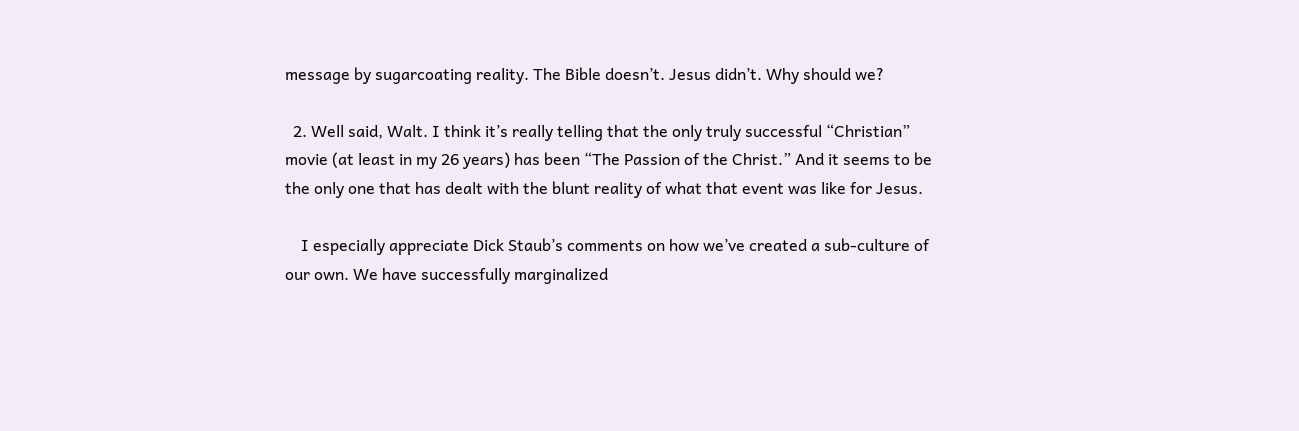message by sugarcoating reality. The Bible doesn’t. Jesus didn’t. Why should we?

  2. Well said, Walt. I think it’s really telling that the only truly successful “Christian” movie (at least in my 26 years) has been “The Passion of the Christ.” And it seems to be the only one that has dealt with the blunt reality of what that event was like for Jesus.

    I especially appreciate Dick Staub’s comments on how we’ve created a sub-culture of our own. We have successfully marginalized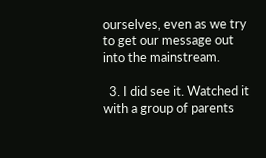ourselves, even as we try to get our message out into the mainstream.

  3. I did see it. Watched it with a group of parents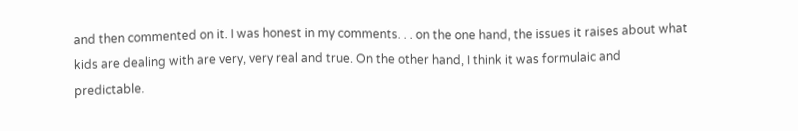and then commented on it. I was honest in my comments. . . on the one hand, the issues it raises about what kids are dealing with are very, very real and true. On the other hand, I think it was formulaic and predictable.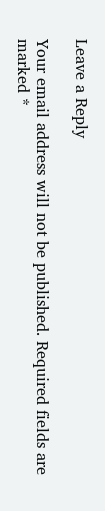Leave a Reply

Your email address will not be published. Required fields are marked *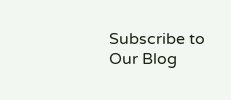Subscribe to Our Blog